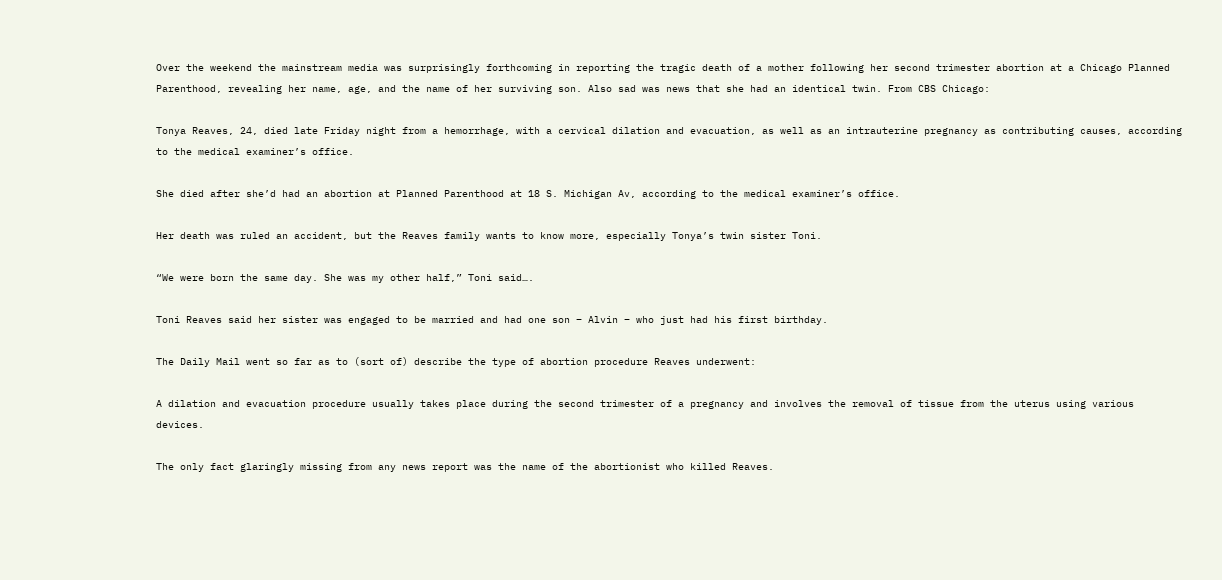Over the weekend the mainstream media was surprisingly forthcoming in reporting the tragic death of a mother following her second trimester abortion at a Chicago Planned Parenthood, revealing her name, age, and the name of her surviving son. Also sad was news that she had an identical twin. From CBS Chicago:

Tonya Reaves, 24, died late Friday night from a hemorrhage, with a cervical dilation and evacuation, as well as an intrauterine pregnancy as contributing causes, according to the medical examiner’s office.

She died after she’d had an abortion at Planned Parenthood at 18 S. Michigan Av, according to the medical examiner’s office.

Her death was ruled an accident, but the Reaves family wants to know more, especially Tonya’s twin sister Toni.

“We were born the same day. She was my other half,” Toni said….

Toni Reaves said her sister was engaged to be married and had one son – Alvin – who just had his first birthday.

The Daily Mail went so far as to (sort of) describe the type of abortion procedure Reaves underwent:

A dilation and evacuation procedure usually takes place during the second trimester of a pregnancy and involves the removal of tissue from the uterus using various devices.

The only fact glaringly missing from any news report was the name of the abortionist who killed Reaves.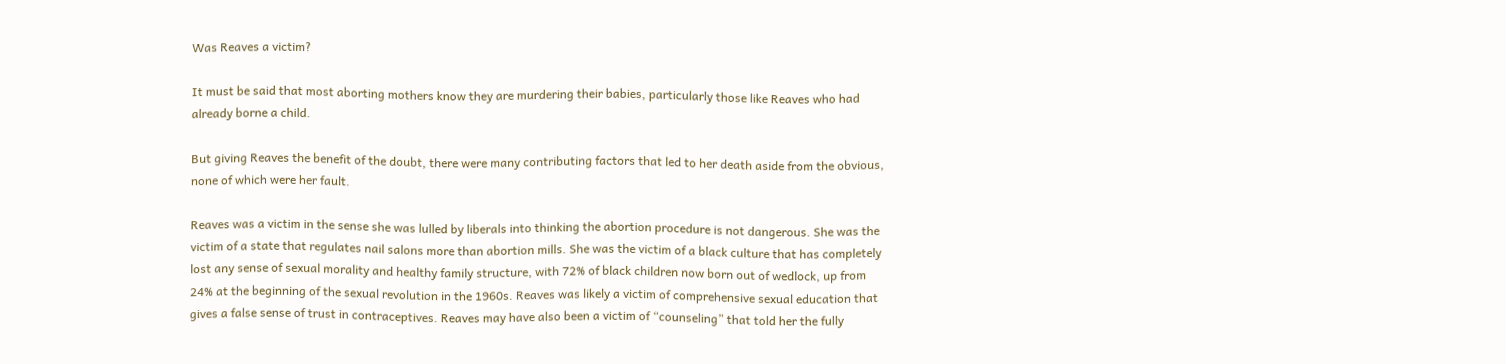Was Reaves a victim?

It must be said that most aborting mothers know they are murdering their babies, particularly those like Reaves who had already borne a child.

But giving Reaves the benefit of the doubt, there were many contributing factors that led to her death aside from the obvious, none of which were her fault.

Reaves was a victim in the sense she was lulled by liberals into thinking the abortion procedure is not dangerous. She was the victim of a state that regulates nail salons more than abortion mills. She was the victim of a black culture that has completely lost any sense of sexual morality and healthy family structure, with 72% of black children now born out of wedlock, up from 24% at the beginning of the sexual revolution in the 1960s. Reaves was likely a victim of comprehensive sexual education that gives a false sense of trust in contraceptives. Reaves may have also been a victim of “counseling” that told her the fully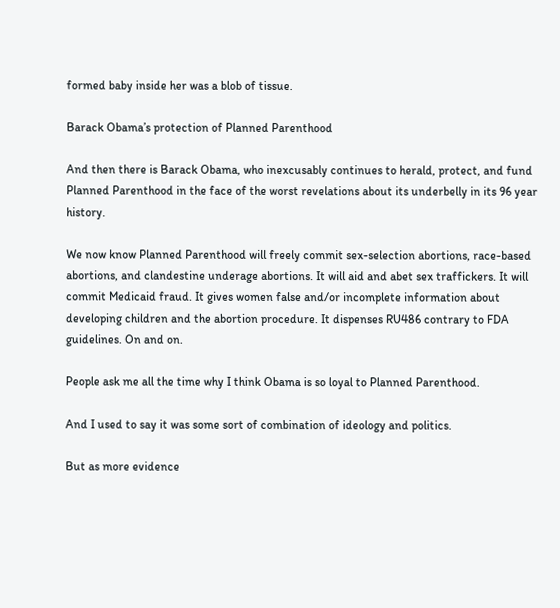formed baby inside her was a blob of tissue.

Barack Obama’s protection of Planned Parenthood

And then there is Barack Obama, who inexcusably continues to herald, protect, and fund Planned Parenthood in the face of the worst revelations about its underbelly in its 96 year history.

We now know Planned Parenthood will freely commit sex-selection abortions, race-based abortions, and clandestine underage abortions. It will aid and abet sex traffickers. It will commit Medicaid fraud. It gives women false and/or incomplete information about developing children and the abortion procedure. It dispenses RU486 contrary to FDA guidelines. On and on.

People ask me all the time why I think Obama is so loyal to Planned Parenthood.

And I used to say it was some sort of combination of ideology and politics.

But as more evidence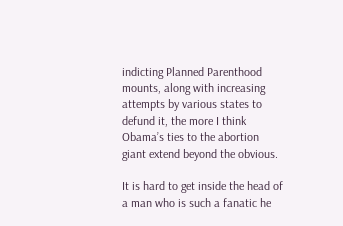indicting Planned Parenthood mounts, along with increasing attempts by various states to defund it, the more I think Obama’s ties to the abortion giant extend beyond the obvious.

It is hard to get inside the head of a man who is such a fanatic he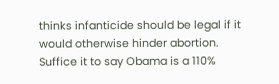thinks infanticide should be legal if it would otherwise hinder abortion. Suffice it to say Obama is a 110%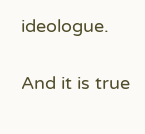ideologue.

And it is true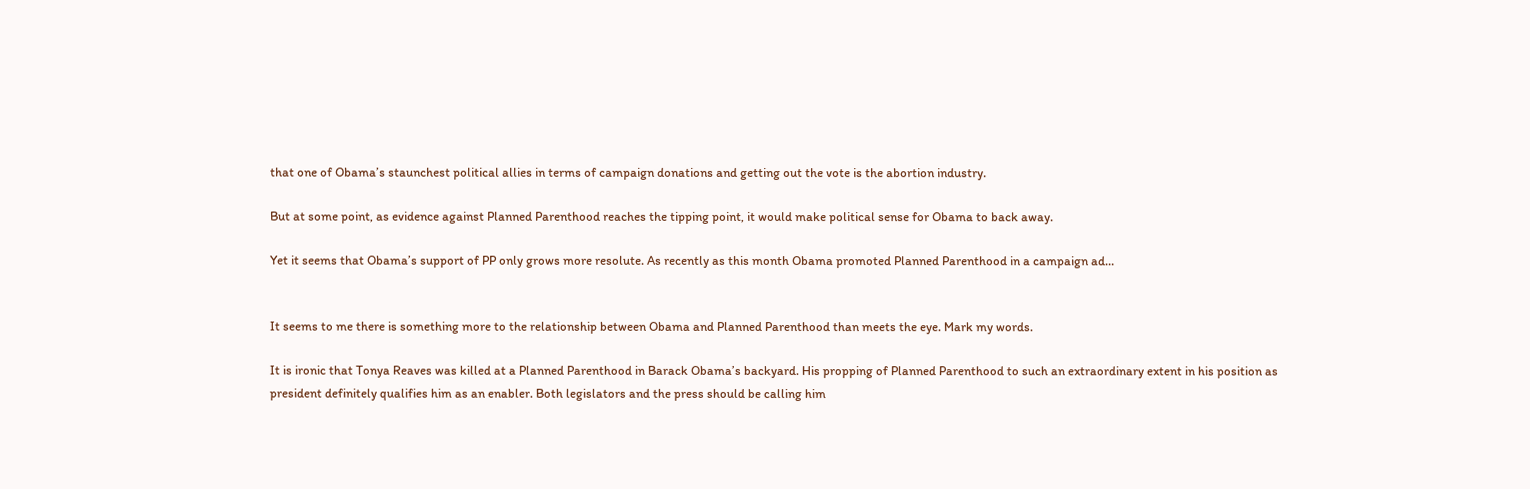that one of Obama’s staunchest political allies in terms of campaign donations and getting out the vote is the abortion industry.

But at some point, as evidence against Planned Parenthood reaches the tipping point, it would make political sense for Obama to back away.

Yet it seems that Obama’s support of PP only grows more resolute. As recently as this month Obama promoted Planned Parenthood in a campaign ad…


It seems to me there is something more to the relationship between Obama and Planned Parenthood than meets the eye. Mark my words.

It is ironic that Tonya Reaves was killed at a Planned Parenthood in Barack Obama’s backyard. His propping of Planned Parenthood to such an extraordinary extent in his position as president definitely qualifies him as an enabler. Both legislators and the press should be calling him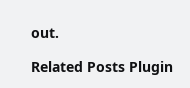out.

Related Posts Plugin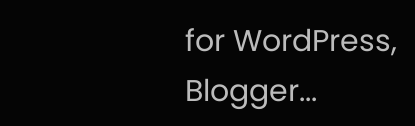for WordPress, Blogger...